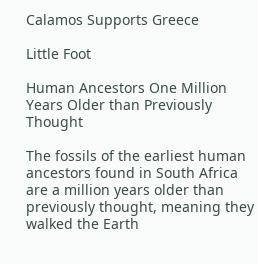Calamos Supports Greece

Little Foot

Human Ancestors One Million Years Older than Previously Thought

The fossils of the earliest human ancestors found in South Africa are a million years older than previously thought, meaning they walked the Earth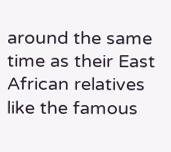around the same time as their East African relatives like the famous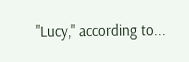"Lucy," according to...